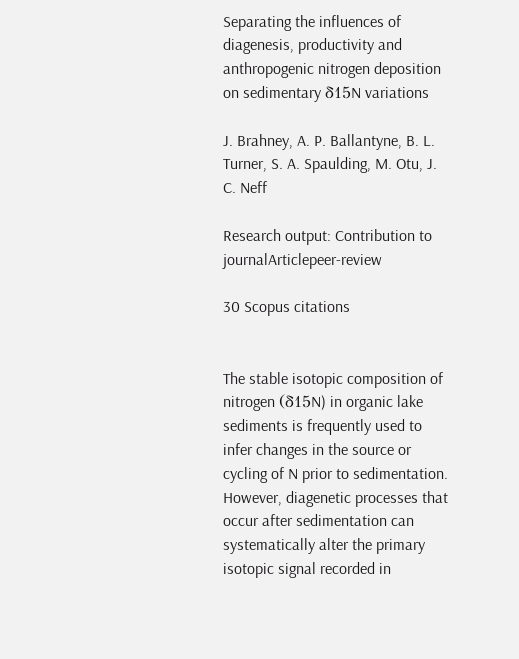Separating the influences of diagenesis, productivity and anthropogenic nitrogen deposition on sedimentary δ15N variations

J. Brahney, A. P. Ballantyne, B. L. Turner, S. A. Spaulding, M. Otu, J. C. Neff

Research output: Contribution to journalArticlepeer-review

30 Scopus citations


The stable isotopic composition of nitrogen (δ15N) in organic lake sediments is frequently used to infer changes in the source or cycling of N prior to sedimentation. However, diagenetic processes that occur after sedimentation can systematically alter the primary isotopic signal recorded in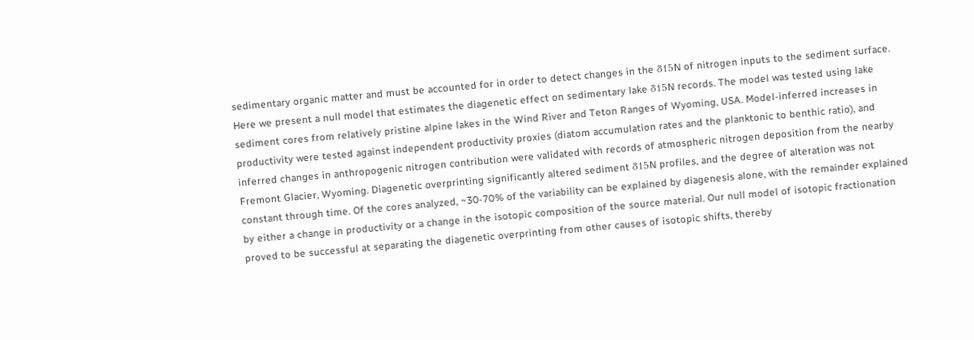sedimentary organic matter and must be accounted for in order to detect changes in the δ15N of nitrogen inputs to the sediment surface. Here we present a null model that estimates the diagenetic effect on sedimentary lake δ15N records. The model was tested using lake sediment cores from relatively pristine alpine lakes in the Wind River and Teton Ranges of Wyoming, USA. Model-inferred increases in productivity were tested against independent productivity proxies (diatom accumulation rates and the planktonic to benthic ratio), and inferred changes in anthropogenic nitrogen contribution were validated with records of atmospheric nitrogen deposition from the nearby Fremont Glacier, Wyoming. Diagenetic overprinting significantly altered sediment δ15N profiles, and the degree of alteration was not constant through time. Of the cores analyzed, ~30-70% of the variability can be explained by diagenesis alone, with the remainder explained by either a change in productivity or a change in the isotopic composition of the source material. Our null model of isotopic fractionation proved to be successful at separating the diagenetic overprinting from other causes of isotopic shifts, thereby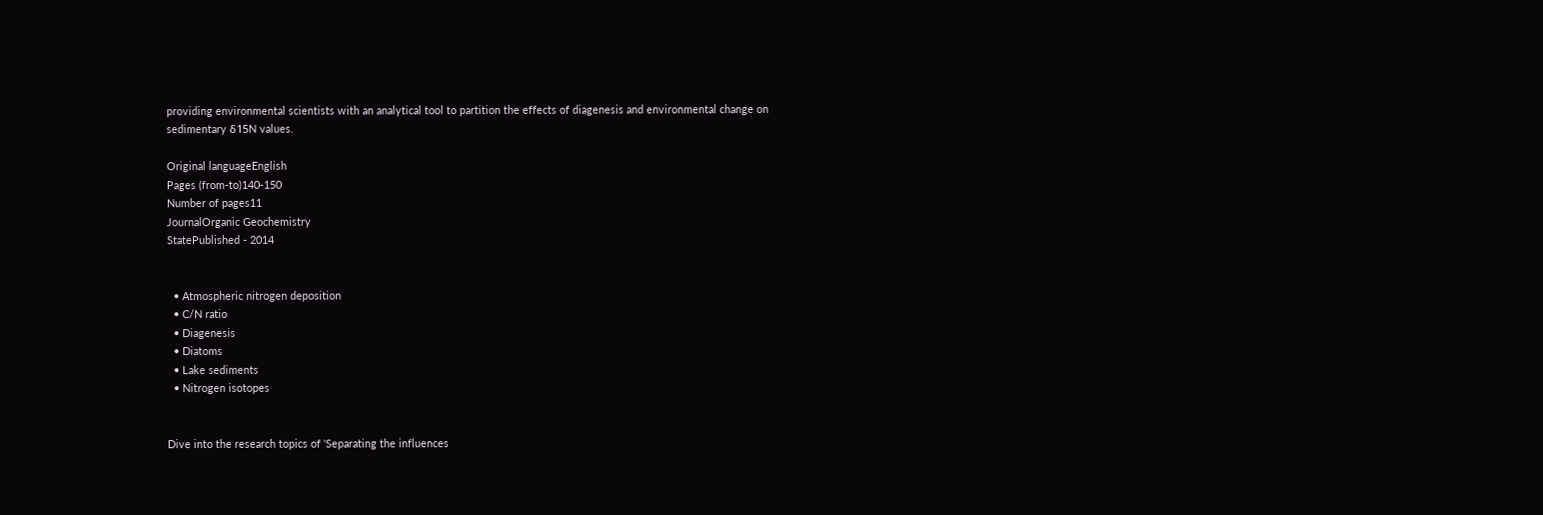providing environmental scientists with an analytical tool to partition the effects of diagenesis and environmental change on sedimentary δ15N values.

Original languageEnglish
Pages (from-to)140-150
Number of pages11
JournalOrganic Geochemistry
StatePublished - 2014


  • Atmospheric nitrogen deposition
  • C/N ratio
  • Diagenesis
  • Diatoms
  • Lake sediments
  • Nitrogen isotopes


Dive into the research topics of 'Separating the influences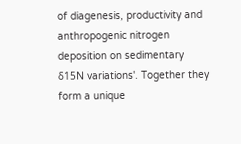of diagenesis, productivity and anthropogenic nitrogen deposition on sedimentary δ15N variations'. Together they form a unique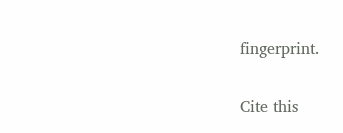fingerprint.

Cite this